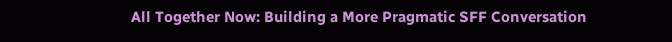All Together Now: Building a More Pragmatic SFF Conversation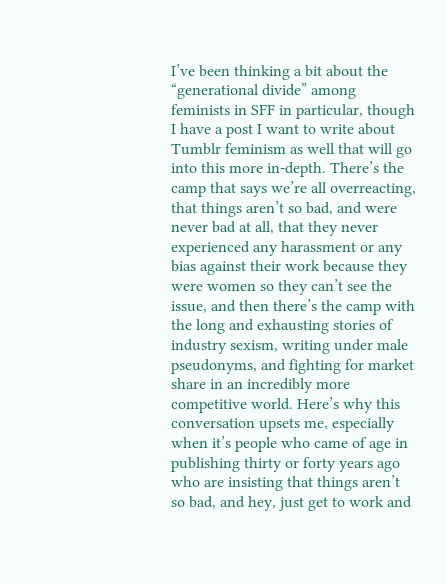I’ve been thinking a bit about the “generational divide” among feminists in SFF in particular, though I have a post I want to write about Tumblr feminism as well that will go into this more in-depth. There’s the camp that says we’re all overreacting, that things aren’t so bad, and were never bad at all, that they never experienced any harassment or any bias against their work because they were women so they can’t see the issue, and then there’s the camp with the long and exhausting stories of industry sexism, writing under male pseudonyms, and fighting for market share in an incredibly more competitive world. Here’s why this conversation upsets me, especially when it’s people who came of age in publishing thirty or forty years ago who are insisting that things aren’t so bad, and hey, just get to work and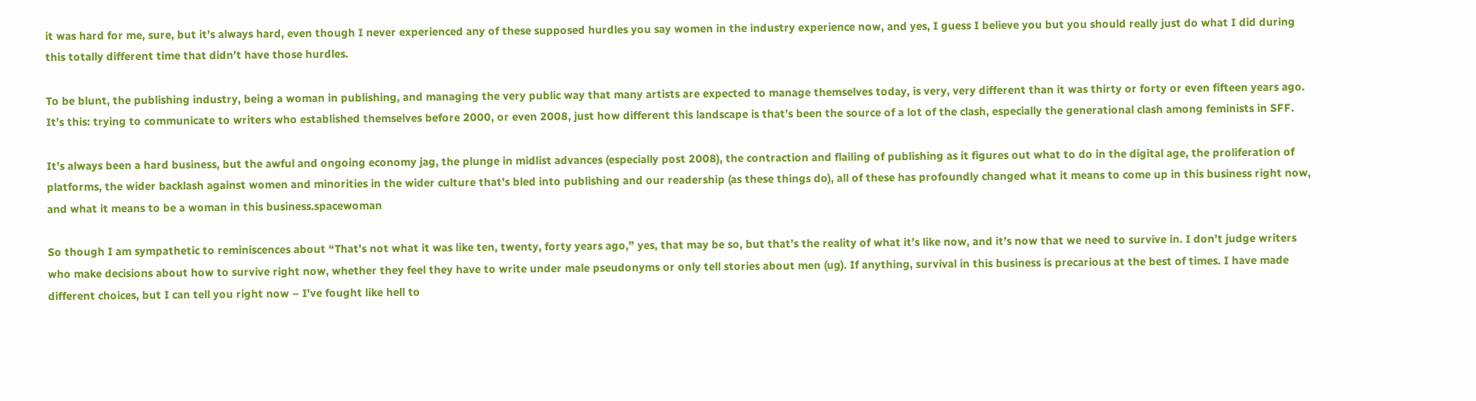it was hard for me, sure, but it’s always hard, even though I never experienced any of these supposed hurdles you say women in the industry experience now, and yes, I guess I believe you but you should really just do what I did during this totally different time that didn’t have those hurdles.

To be blunt, the publishing industry, being a woman in publishing, and managing the very public way that many artists are expected to manage themselves today, is very, very different than it was thirty or forty or even fifteen years ago. It’s this: trying to communicate to writers who established themselves before 2000, or even 2008, just how different this landscape is that’s been the source of a lot of the clash, especially the generational clash among feminists in SFF.

It’s always been a hard business, but the awful and ongoing economy jag, the plunge in midlist advances (especially post 2008), the contraction and flailing of publishing as it figures out what to do in the digital age, the proliferation of platforms, the wider backlash against women and minorities in the wider culture that’s bled into publishing and our readership (as these things do), all of these has profoundly changed what it means to come up in this business right now, and what it means to be a woman in this business.spacewoman

So though I am sympathetic to reminiscences about “That’s not what it was like ten, twenty, forty years ago,” yes, that may be so, but that’s the reality of what it’s like now, and it’s now that we need to survive in. I don’t judge writers who make decisions about how to survive right now, whether they feel they have to write under male pseudonyms or only tell stories about men (ug). If anything, survival in this business is precarious at the best of times. I have made different choices, but I can tell you right now – I’ve fought like hell to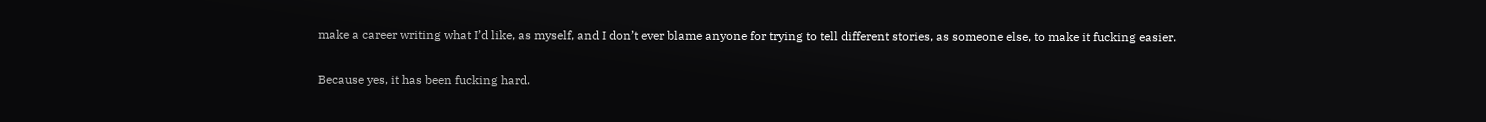make a career writing what I’d like, as myself, and I don’t ever blame anyone for trying to tell different stories, as someone else, to make it fucking easier.

Because yes, it has been fucking hard.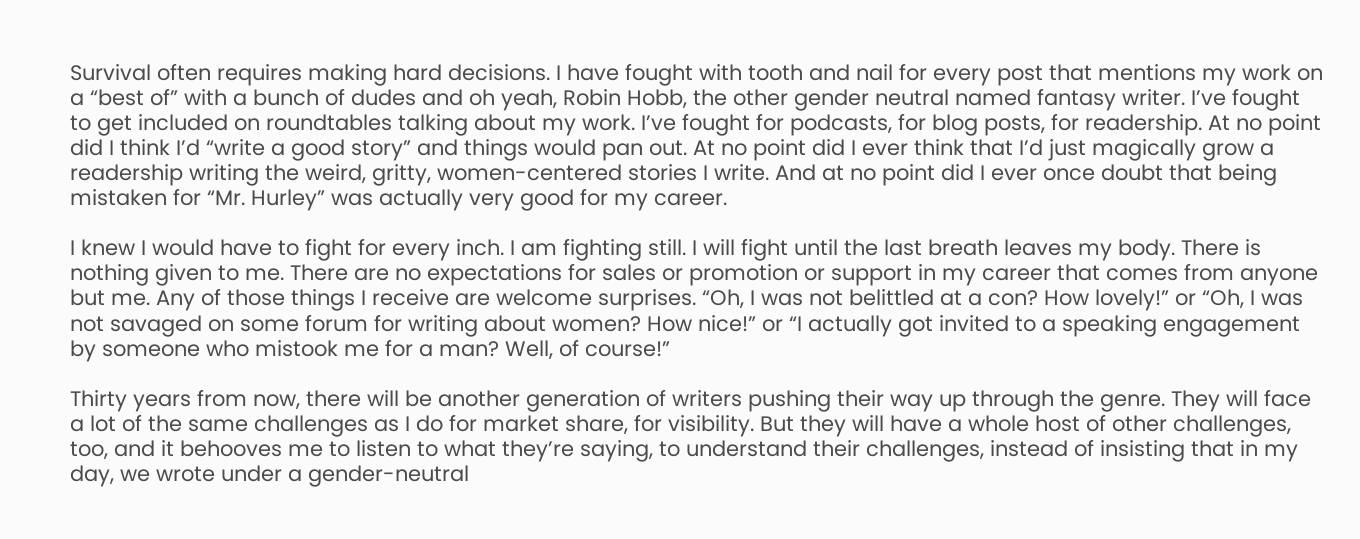Survival often requires making hard decisions. I have fought with tooth and nail for every post that mentions my work on a “best of” with a bunch of dudes and oh yeah, Robin Hobb, the other gender neutral named fantasy writer. I’ve fought to get included on roundtables talking about my work. I’ve fought for podcasts, for blog posts, for readership. At no point did I think I’d “write a good story” and things would pan out. At no point did I ever think that I’d just magically grow a readership writing the weird, gritty, women-centered stories I write. And at no point did I ever once doubt that being mistaken for “Mr. Hurley” was actually very good for my career.

I knew I would have to fight for every inch. I am fighting still. I will fight until the last breath leaves my body. There is nothing given to me. There are no expectations for sales or promotion or support in my career that comes from anyone but me. Any of those things I receive are welcome surprises. “Oh, I was not belittled at a con? How lovely!” or “Oh, I was not savaged on some forum for writing about women? How nice!” or “I actually got invited to a speaking engagement by someone who mistook me for a man? Well, of course!”

Thirty years from now, there will be another generation of writers pushing their way up through the genre. They will face a lot of the same challenges as I do for market share, for visibility. But they will have a whole host of other challenges, too, and it behooves me to listen to what they’re saying, to understand their challenges, instead of insisting that in my day, we wrote under a gender-neutral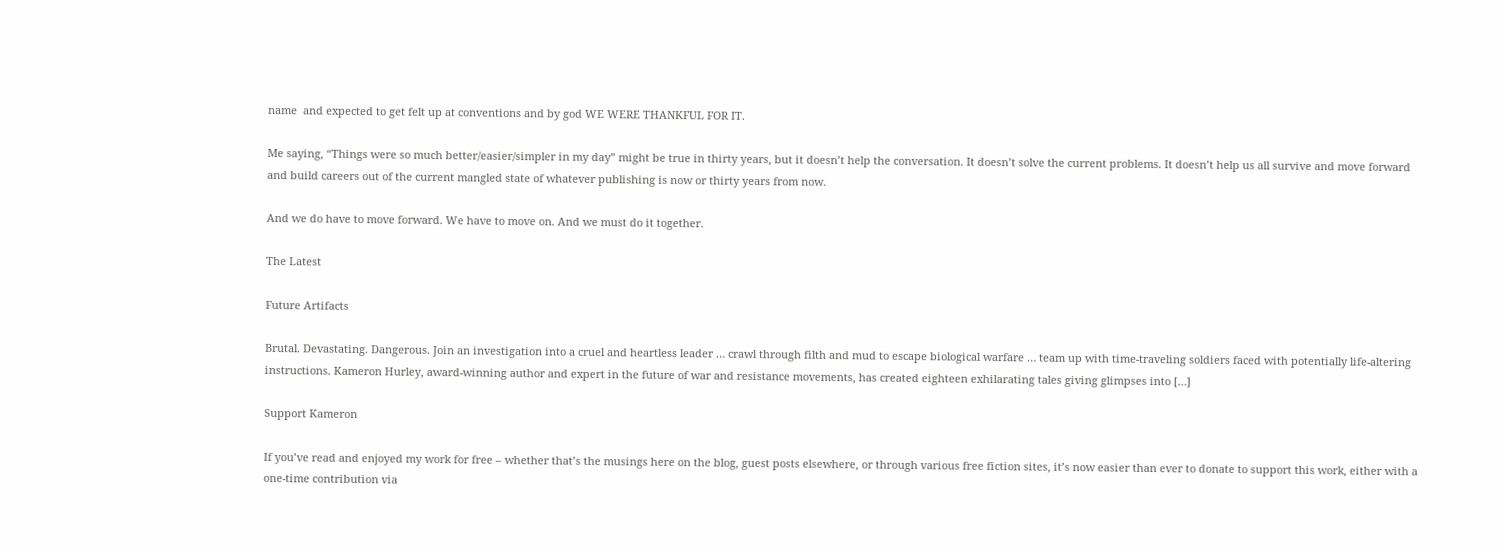name  and expected to get felt up at conventions and by god WE WERE THANKFUL FOR IT.

Me saying, “Things were so much better/easier/simpler in my day” might be true in thirty years, but it doesn’t help the conversation. It doesn’t solve the current problems. It doesn’t help us all survive and move forward and build careers out of the current mangled state of whatever publishing is now or thirty years from now.

And we do have to move forward. We have to move on. And we must do it together.

The Latest

Future Artifacts

Brutal. Devastating. Dangerous. Join an investigation into a cruel and heartless leader … crawl through filth and mud to escape biological warfare … team up with time-traveling soldiers faced with potentially life-altering instructions. Kameron Hurley, award-winning author and expert in the future of war and resistance movements, has created eighteen exhilarating tales giving glimpses into […]

Support Kameron

If you’ve read and enjoyed my work for free – whether that’s the musings here on the blog, guest posts elsewhere, or through various free fiction sites, it’s now easier than ever to donate to support this work, either with a one-time contribution via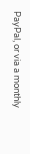PayPal, or via a monthly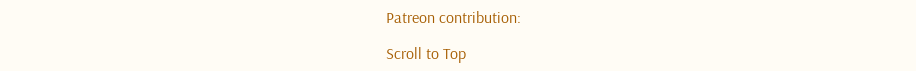Patreon contribution:

Scroll to Top